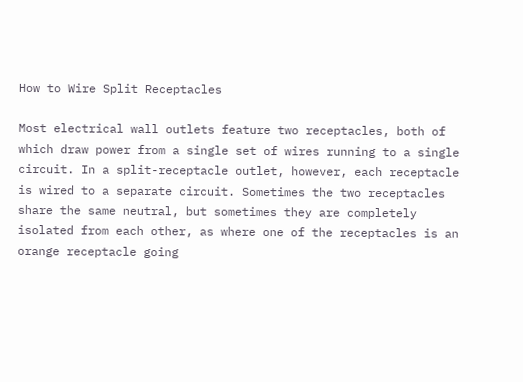How to Wire Split Receptacles

Most electrical wall outlets feature two receptacles, both of which draw power from a single set of wires running to a single circuit. In a split-receptacle outlet, however, each receptacle is wired to a separate circuit. Sometimes the two receptacles share the same neutral, but sometimes they are completely isolated from each other, as where one of the receptacles is an orange receptacle going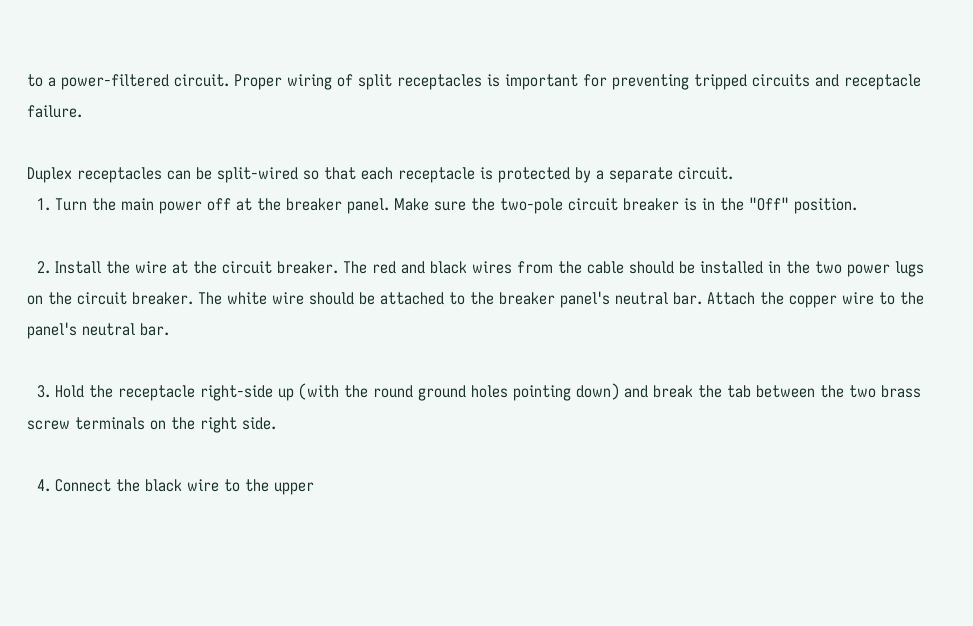to a power-filtered circuit. Proper wiring of split receptacles is important for preventing tripped circuits and receptacle failure.

Duplex receptacles can be split-wired so that each receptacle is protected by a separate circuit.
  1. Turn the main power off at the breaker panel. Make sure the two-pole circuit breaker is in the "Off" position.

  2. Install the wire at the circuit breaker. The red and black wires from the cable should be installed in the two power lugs on the circuit breaker. The white wire should be attached to the breaker panel's neutral bar. Attach the copper wire to the panel's neutral bar.

  3. Hold the receptacle right-side up (with the round ground holes pointing down) and break the tab between the two brass screw terminals on the right side.

  4. Connect the black wire to the upper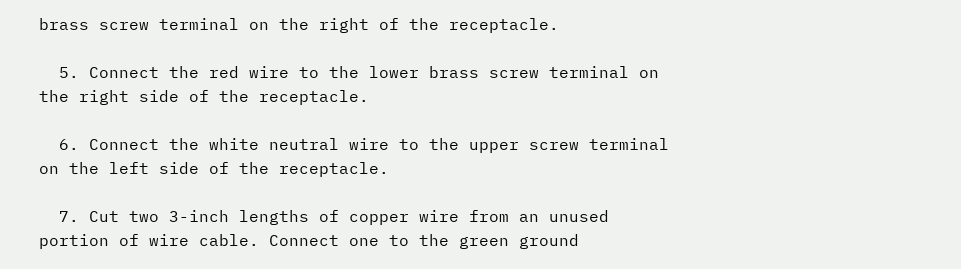brass screw terminal on the right of the receptacle.

  5. Connect the red wire to the lower brass screw terminal on the right side of the receptacle.

  6. Connect the white neutral wire to the upper screw terminal on the left side of the receptacle.

  7. Cut two 3-inch lengths of copper wire from an unused portion of wire cable. Connect one to the green ground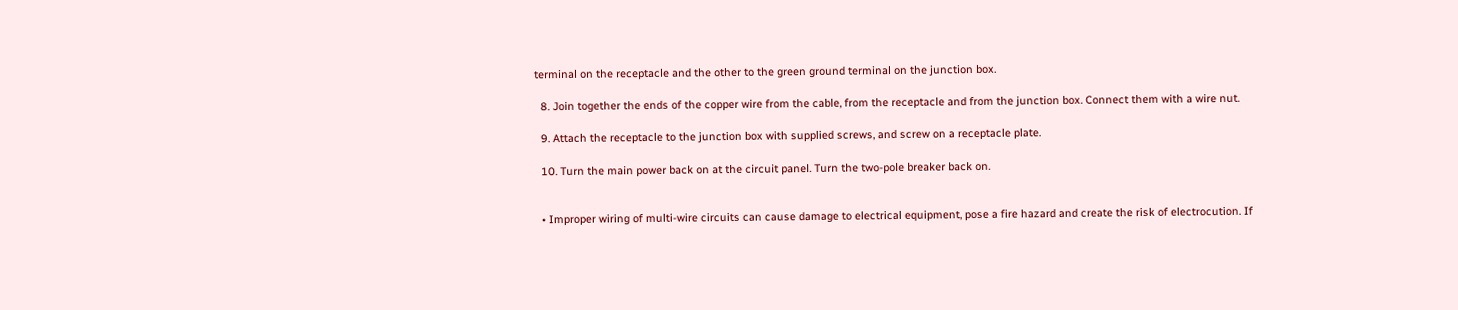terminal on the receptacle and the other to the green ground terminal on the junction box.

  8. Join together the ends of the copper wire from the cable, from the receptacle and from the junction box. Connect them with a wire nut.

  9. Attach the receptacle to the junction box with supplied screws, and screw on a receptacle plate.

  10. Turn the main power back on at the circuit panel. Turn the two-pole breaker back on.


  • Improper wiring of multi-wire circuits can cause damage to electrical equipment, pose a fire hazard and create the risk of electrocution. If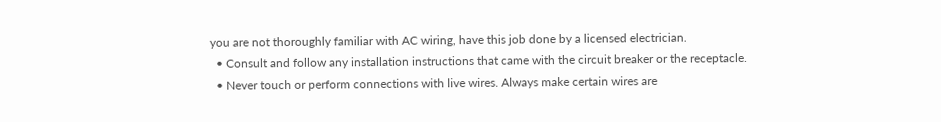you are not thoroughly familiar with AC wiring, have this job done by a licensed electrician.
  • Consult and follow any installation instructions that came with the circuit breaker or the receptacle.
  • Never touch or perform connections with live wires. Always make certain wires are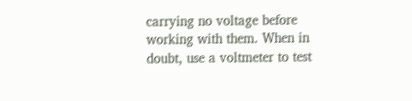carrying no voltage before working with them. When in doubt, use a voltmeter to test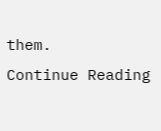them.
Continue Reading